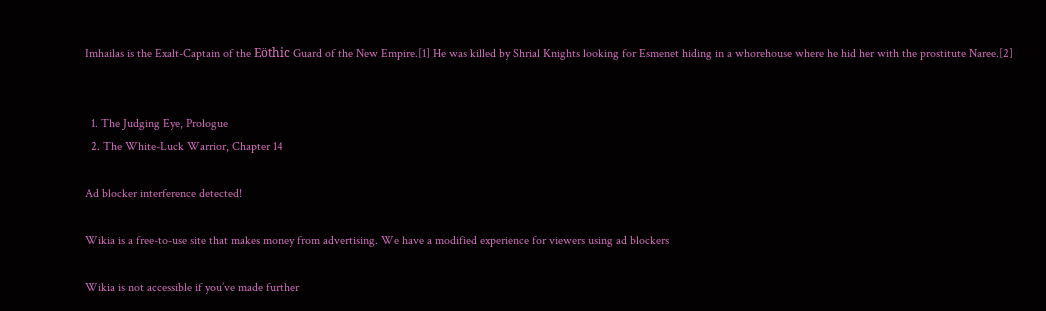Imhailas is the Exalt-Captain of the Eöthic Guard of the New Empire.[1] He was killed by Shrial Knights looking for Esmenet hiding in a whorehouse where he hid her with the prostitute Naree.[2]


  1. The Judging Eye, Prologue
  2. The White-Luck Warrior, Chapter 14

Ad blocker interference detected!

Wikia is a free-to-use site that makes money from advertising. We have a modified experience for viewers using ad blockers

Wikia is not accessible if you’ve made further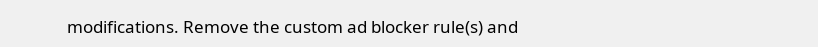modifications. Remove the custom ad blocker rule(s) and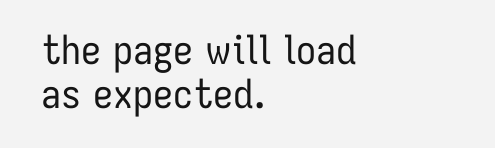the page will load as expected.